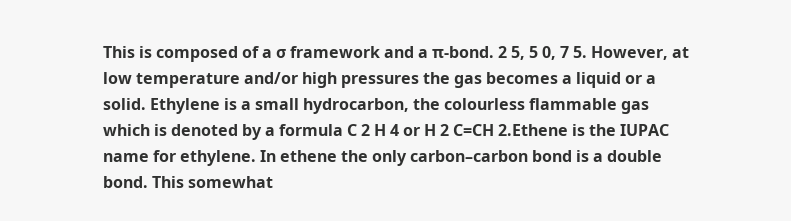This is composed of a σ framework and a π-bond. 2 5, 5 0, 7 5. However, at low temperature and/or high pressures the gas becomes a liquid or a solid. Ethylene is a small hydrocarbon, the colourless flammable gas which is denoted by a formula C 2 H 4 or H 2 C=CH 2.Ethene is the IUPAC name for ethylene. In ethene the only carbon–carbon bond is a double bond. This somewhat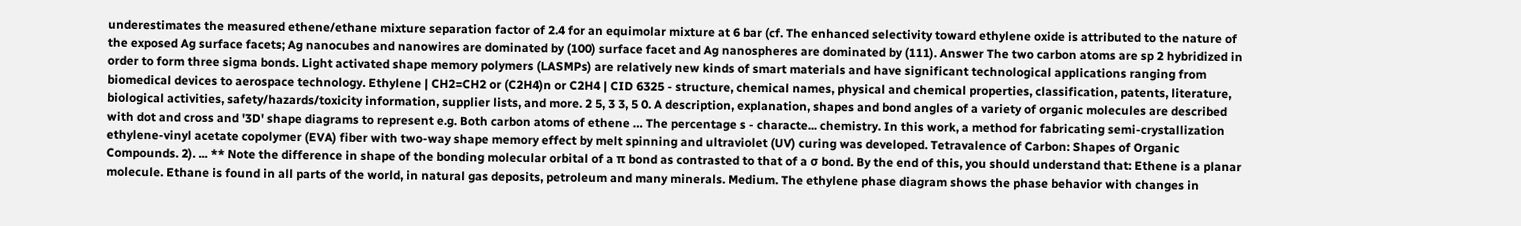underestimates the measured ethene/ethane mixture separation factor of 2.4 for an equimolar mixture at 6 bar (cf. The enhanced selectivity toward ethylene oxide is attributed to the nature of the exposed Ag surface facets; Ag nanocubes and nanowires are dominated by (100) surface facet and Ag nanospheres are dominated by (111). Answer The two carbon atoms are sp 2 hybridized in order to form three sigma bonds. Light activated shape memory polymers (LASMPs) are relatively new kinds of smart materials and have significant technological applications ranging from biomedical devices to aerospace technology. Ethylene | CH2=CH2 or (C2H4)n or C2H4 | CID 6325 - structure, chemical names, physical and chemical properties, classification, patents, literature, biological activities, safety/hazards/toxicity information, supplier lists, and more. 2 5, 3 3, 5 0. A description, explanation, shapes and bond angles of a variety of organic molecules are described with dot and cross and '3D' shape diagrams to represent e.g. Both carbon atoms of ethene … The percentage s - characte... chemistry. In this work, a method for fabricating semi-crystallization ethylene-vinyl acetate copolymer (EVA) fiber with two-way shape memory effect by melt spinning and ultraviolet (UV) curing was developed. Tetravalence of Carbon: Shapes of Organic Compounds. 2). ... ** Note the difference in shape of the bonding molecular orbital of a π bond as contrasted to that of a σ bond. By the end of this, you should understand that: Ethene is a planar molecule. Ethane is found in all parts of the world, in natural gas deposits, petroleum and many minerals. Medium. The ethylene phase diagram shows the phase behavior with changes in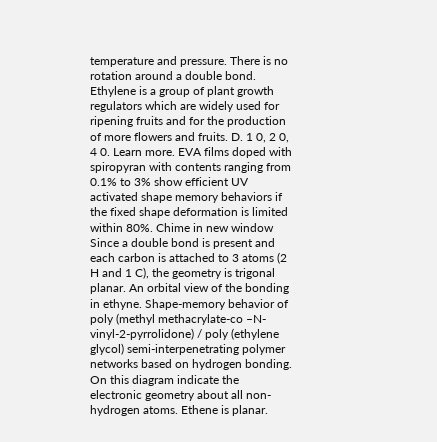temperature and pressure. There is no rotation around a double bond. Ethylene is a group of plant growth regulators which are widely used for ripening fruits and for the production of more flowers and fruits. D. 1 0, 2 0, 4 0. Learn more. EVA films doped with spiropyran with contents ranging from 0.1% to 3% show efficient UV activated shape memory behaviors if the fixed shape deformation is limited within 80%. Chime in new window Since a double bond is present and each carbon is attached to 3 atoms (2 H and 1 C), the geometry is trigonal planar. An orbital view of the bonding in ethyne. Shape-memory behavior of poly (methyl methacrylate-co –N-vinyl-2-pyrrolidone) / poly (ethylene glycol) semi-interpenetrating polymer networks based on hydrogen bonding. On this diagram indicate the electronic geometry about all non-hydrogen atoms. Ethene is planar.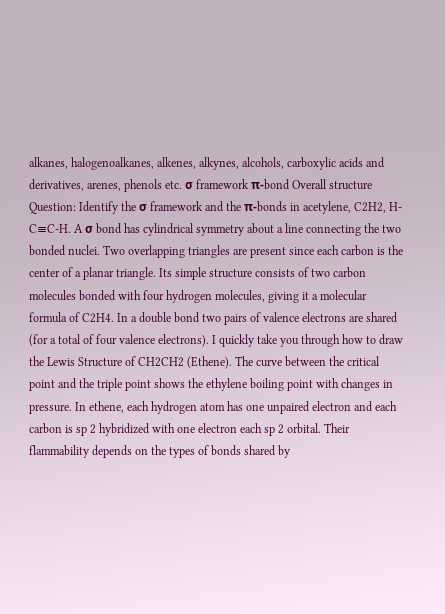alkanes, halogenoalkanes, alkenes, alkynes, alcohols, carboxylic acids and derivatives, arenes, phenols etc. σ framework π-bond Overall structure Question: Identify the σ framework and the π-bonds in acetylene, C2H2, H-C≡C-H. A σ bond has cylindrical symmetry about a line connecting the two bonded nuclei. Two overlapping triangles are present since each carbon is the center of a planar triangle. Its simple structure consists of two carbon molecules bonded with four hydrogen molecules, giving it a molecular formula of C2H4. In a double bond two pairs of valence electrons are shared (for a total of four valence electrons). I quickly take you through how to draw the Lewis Structure of CH2CH2 (Ethene). The curve between the critical point and the triple point shows the ethylene boiling point with changes in pressure. In ethene, each hydrogen atom has one unpaired electron and each carbon is sp 2 hybridized with one electron each sp 2 orbital. Their flammability depends on the types of bonds shared by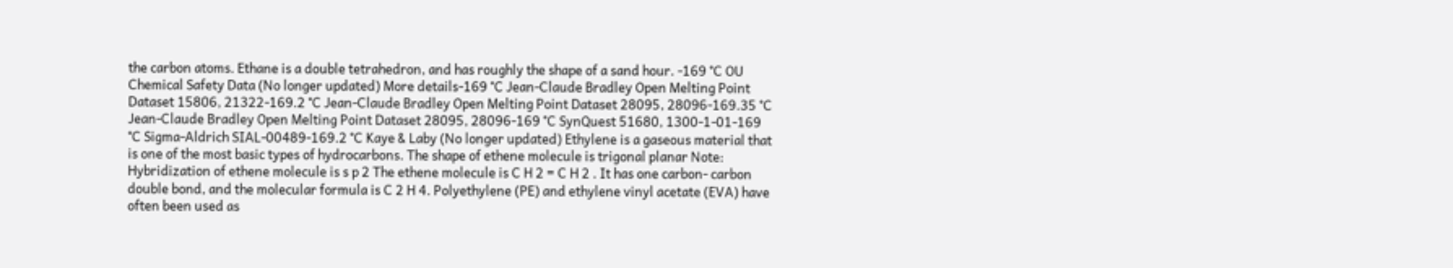the carbon atoms. Ethane is a double tetrahedron, and has roughly the shape of a sand hour. -169 °C OU Chemical Safety Data (No longer updated) More details-169 °C Jean-Claude Bradley Open Melting Point Dataset 15806, 21322-169.2 °C Jean-Claude Bradley Open Melting Point Dataset 28095, 28096-169.35 °C Jean-Claude Bradley Open Melting Point Dataset 28095, 28096-169 °C SynQuest 51680, 1300-1-01-169 °C Sigma-Aldrich SIAL-00489-169.2 °C Kaye & Laby (No longer updated) Ethylene is a gaseous material that is one of the most basic types of hydrocarbons. The shape of ethene molecule is trigonal planar Note: Hybridization of ethene molecule is s p 2 The ethene molecule is C H 2 = C H 2 . It has one carbon- carbon double bond, and the molecular formula is C 2 H 4. Polyethylene (PE) and ethylene vinyl acetate (EVA) have often been used as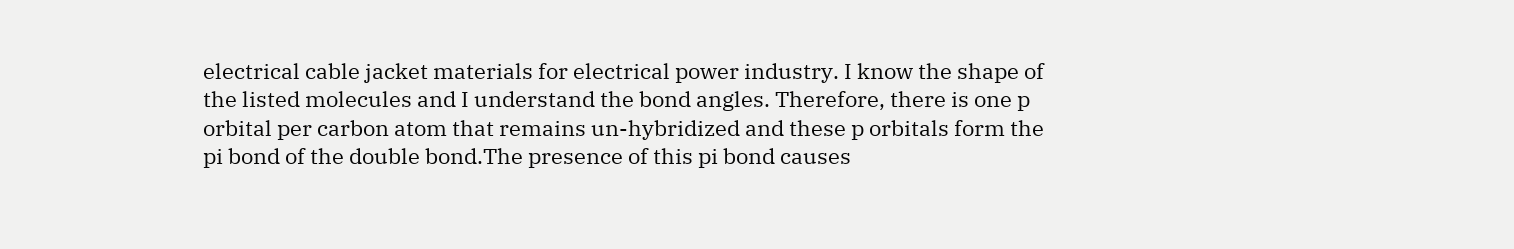electrical cable jacket materials for electrical power industry. I know the shape of the listed molecules and I understand the bond angles. Therefore, there is one p orbital per carbon atom that remains un-hybridized and these p orbitals form the pi bond of the double bond.The presence of this pi bond causes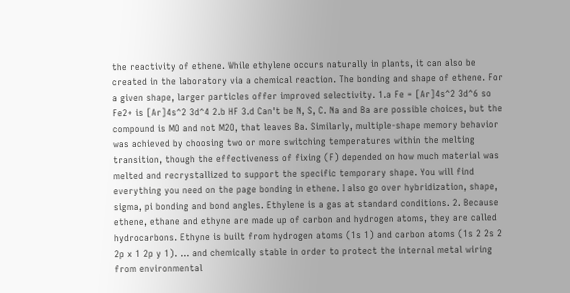the reactivity of ethene. While ethylene occurs naturally in plants, it can also be created in the laboratory via a chemical reaction. The bonding and shape of ethene. For a given shape, larger particles offer improved selectivity. 1.a Fe = [Ar]4s^2 3d^6 so Fe2+ is [Ar]4s^2 3d^4 2.b HF 3.d Can't be N, S, C. Na and Ba are possible choices, but the compound is MO and not M2O, that leaves Ba. Similarly, multiple-shape memory behavior was achieved by choosing two or more switching temperatures within the melting transition, though the effectiveness of fixing (F) depended on how much material was melted and recrystallized to support the specific temporary shape. You will find everything you need on the page bonding in ethene. I also go over hybridization, shape, sigma, pi bonding and bond angles. Ethylene is a gas at standard conditions. 2. Because ethene, ethane and ethyne are made up of carbon and hydrogen atoms, they are called hydrocarbons. Ethyne is built from hydrogen atoms (1s 1) and carbon atoms (1s 2 2s 2 2p x 1 2p y 1). ... and chemically stable in order to protect the internal metal wiring from environmental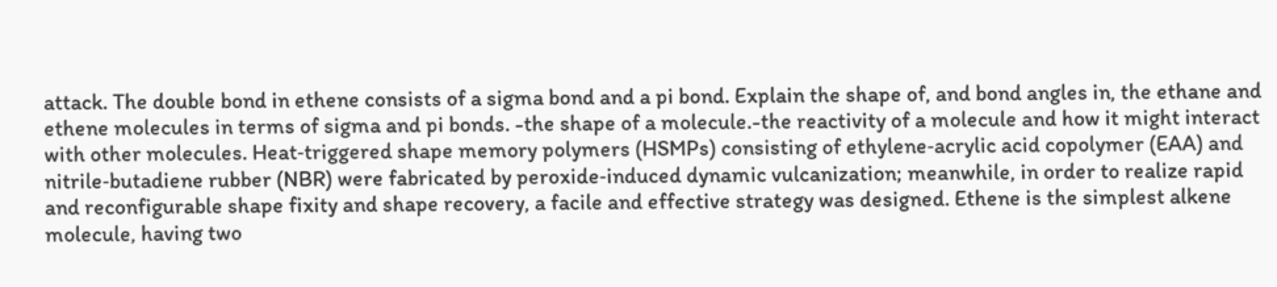attack. The double bond in ethene consists of a sigma bond and a pi bond. Explain the shape of, and bond angles in, the ethane and ethene molecules in terms of sigma and pi bonds. -the shape of a molecule.-the reactivity of a molecule and how it might interact with other molecules. Heat‐triggered shape memory polymers (HSMPs) consisting of ethylene‐acrylic acid copolymer (EAA) and nitrile‐butadiene rubber (NBR) were fabricated by peroxide‐induced dynamic vulcanization; meanwhile, in order to realize rapid and reconfigurable shape fixity and shape recovery, a facile and effective strategy was designed. Ethene is the simplest alkene molecule, having two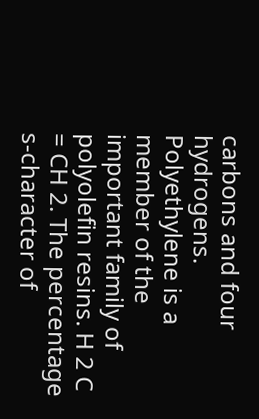carbons and four hydrogens. Polyethylene is a member of the important family of polyolefin resins. H 2 C = CH 2. The percentage s-character of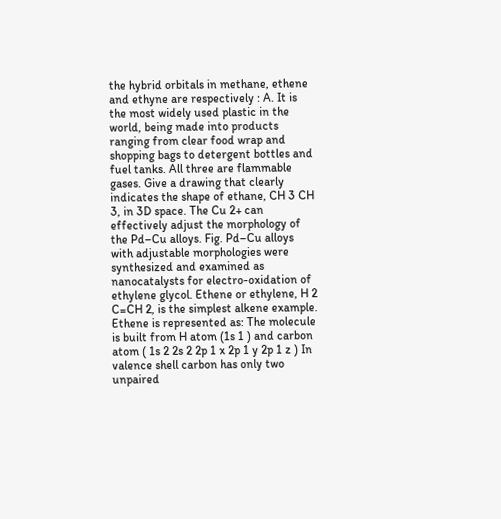the hybrid orbitals in methane, ethene and ethyne are respectively : A. It is the most widely used plastic in the world, being made into products ranging from clear food wrap and shopping bags to detergent bottles and fuel tanks. All three are flammable gases. Give a drawing that clearly indicates the shape of ethane, CH 3 CH 3, in 3D space. The Cu 2+ can effectively adjust the morphology of the Pd–Cu alloys. Fig. Pd–Cu alloys with adjustable morphologies were synthesized and examined as nanocatalysts for electro-oxidation of ethylene glycol. Ethene or ethylene, H 2 C=CH 2, is the simplest alkene example. Ethene is represented as: The molecule is built from H atom (1s 1 ) and carbon atom ( 1s 2 2s 2 2p 1 x 2p 1 y 2p 1 z ) In valence shell carbon has only two unpaired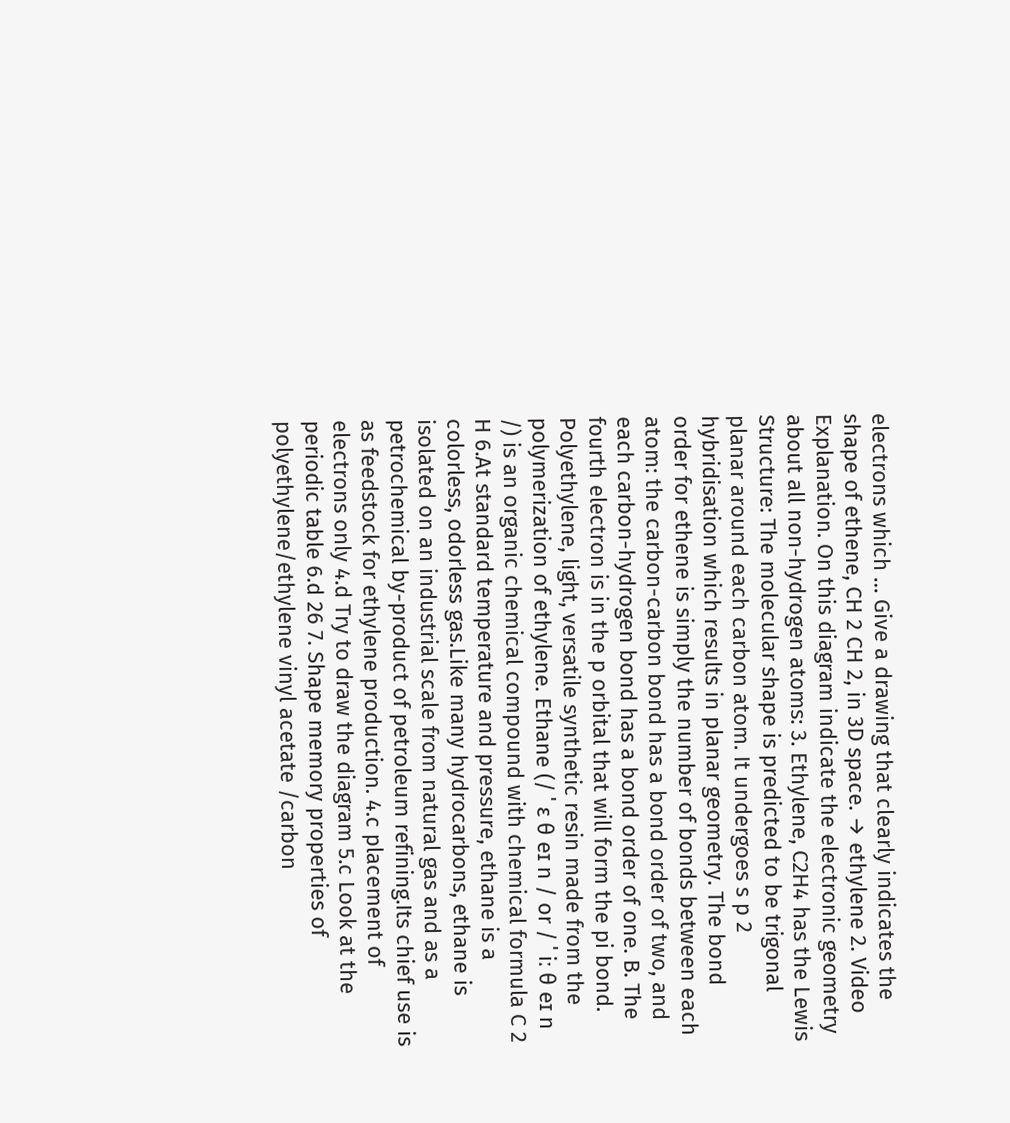electrons which … Give a drawing that clearly indicates the shape of ethene, CH 2 CH 2, in 3D space. → ethylene 2. Video Explanation. On this diagram indicate the electronic geometry about all non-hydrogen atoms: 3. Ethylene, C2H4 has the Lewis Structure: The molecular shape is predicted to be trigonal planar around each carbon atom. It undergoes s p 2 hybridisation which results in planar geometry. The bond order for ethene is simply the number of bonds between each atom: the carbon-carbon bond has a bond order of two, and each carbon-hydrogen bond has a bond order of one. B. The fourth electron is in the p orbital that will form the pi bond. Polyethylene, light, versatile synthetic resin made from the polymerization of ethylene. Ethane (/ ˈ ɛ θ eɪ n / or / ˈ iː θ eɪ n /) is an organic chemical compound with chemical formula C 2 H 6.At standard temperature and pressure, ethane is a colorless, odorless gas.Like many hydrocarbons, ethane is isolated on an industrial scale from natural gas and as a petrochemical by-product of petroleum refining.Its chief use is as feedstock for ethylene production. 4.c placement of electrons only 4.d Try to draw the diagram 5.c Look at the periodic table 6.d 26 7. Shape memory properties of polyethylene/ethylene vinyl acetate /carbon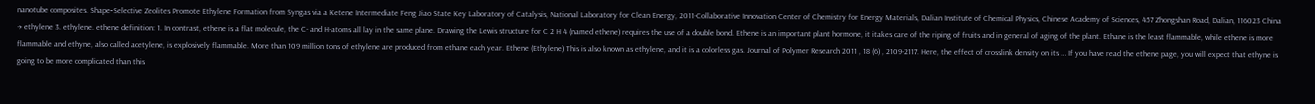nanotube composites. Shape‐Selective Zeolites Promote Ethylene Formation from Syngas via a Ketene Intermediate Feng Jiao State Key Laboratory of Catalysis, National Laboratory for Clean Energy, 2011-Collaborative Innovation Center of Chemistry for Energy Materials, Dalian Institute of Chemical Physics, Chinese Academy of Sciences, 457 Zhongshan Road, Dalian, 116023 China → ethylene 3. ethylene. ethene definition: 1. In contrast, ethene is a flat molecule, the C- and H-atoms all lay in the same plane. Drawing the Lewis structure for C 2 H 4 (named ethene) requires the use of a double bond. Ethene is an important plant hormone, it itakes care of the riping of fruits and in general of aging of the plant. Ethane is the least flammable, while ethene is more flammable and ethyne, also called acetylene, is explosively flammable. More than 109 million tons of ethylene are produced from ethane each year. Ethene (Ethylene) This is also known as ethylene, and it is a colorless gas. Journal of Polymer Research 2011 , 18 (6) , 2109-2117. Here, the effect of crosslink density on its … If you have read the ethene page, you will expect that ethyne is going to be more complicated than this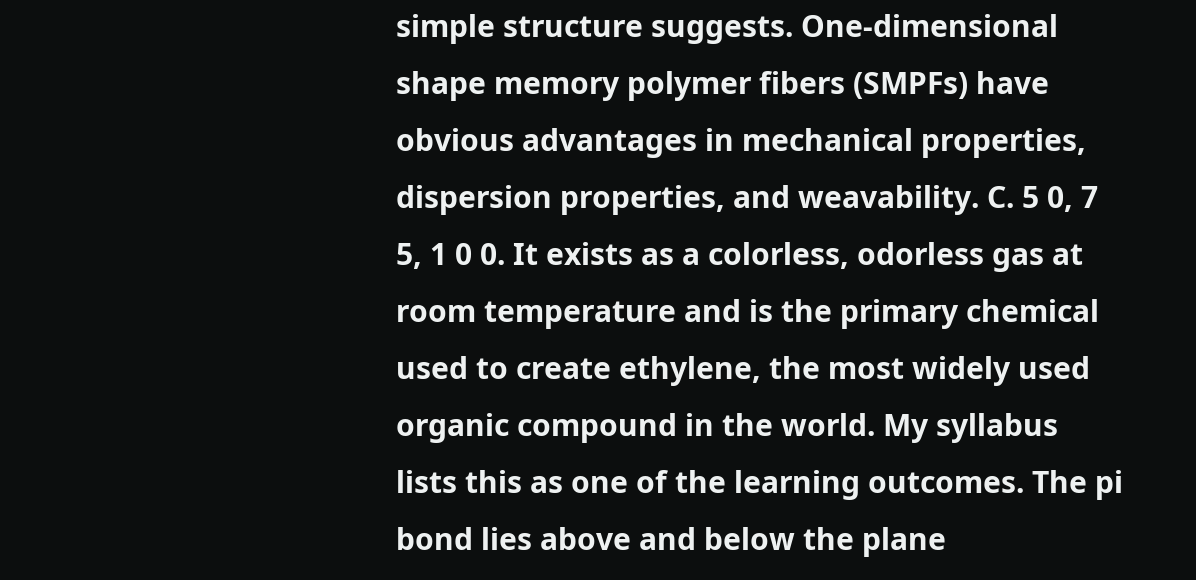simple structure suggests. One-dimensional shape memory polymer fibers (SMPFs) have obvious advantages in mechanical properties, dispersion properties, and weavability. C. 5 0, 7 5, 1 0 0. It exists as a colorless, odorless gas at room temperature and is the primary chemical used to create ethylene, the most widely used organic compound in the world. My syllabus lists this as one of the learning outcomes. The pi bond lies above and below the plane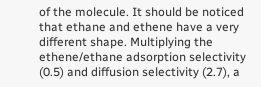of the molecule. It should be noticed that ethane and ethene have a very different shape. Multiplying the ethene/ethane adsorption selectivity (0.5) and diffusion selectivity (2.7), a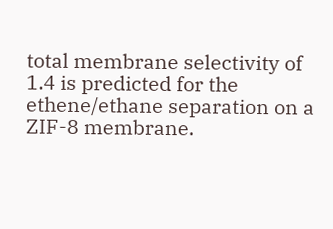total membrane selectivity of 1.4 is predicted for the ethene/ethane separation on a ZIF-8 membrane.